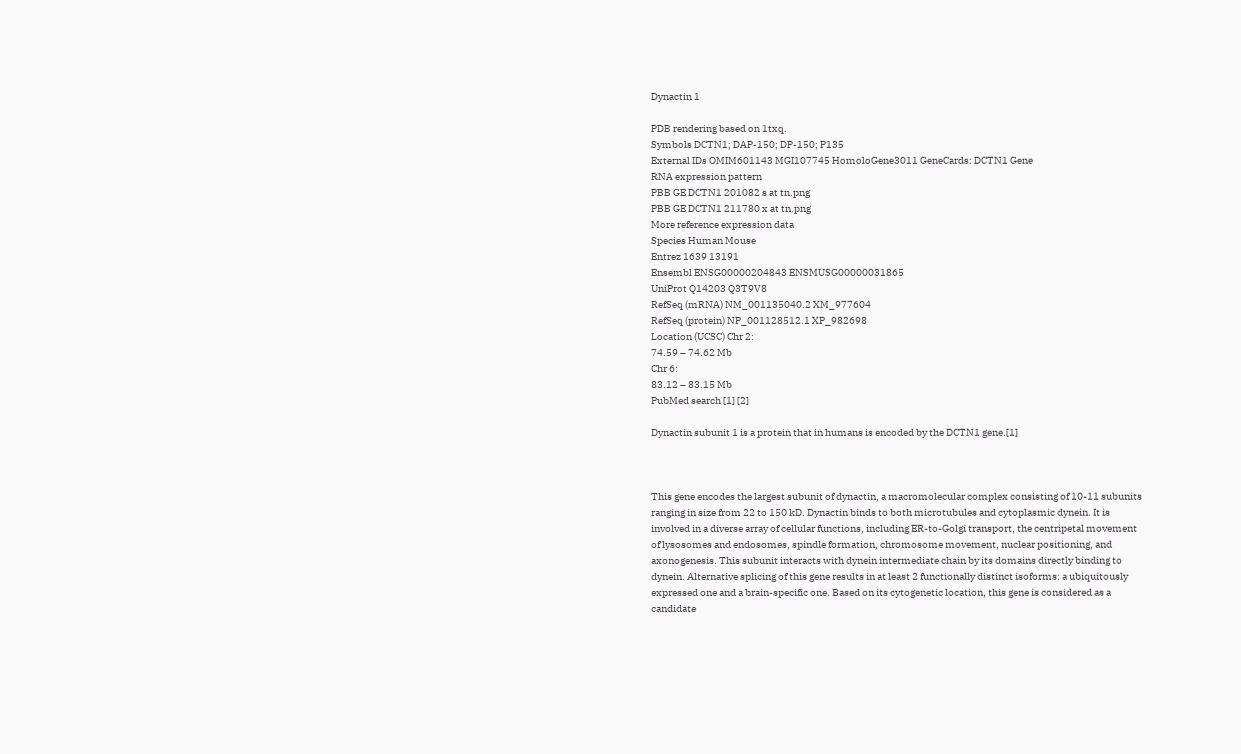Dynactin 1

PDB rendering based on 1txq.
Symbols DCTN1; DAP-150; DP-150; P135
External IDs OMIM601143 MGI107745 HomoloGene3011 GeneCards: DCTN1 Gene
RNA expression pattern
PBB GE DCTN1 201082 s at tn.png
PBB GE DCTN1 211780 x at tn.png
More reference expression data
Species Human Mouse
Entrez 1639 13191
Ensembl ENSG00000204843 ENSMUSG00000031865
UniProt Q14203 Q3T9V8
RefSeq (mRNA) NM_001135040.2 XM_977604
RefSeq (protein) NP_001128512.1 XP_982698
Location (UCSC) Chr 2:
74.59 – 74.62 Mb
Chr 6:
83.12 – 83.15 Mb
PubMed search [1] [2]

Dynactin subunit 1 is a protein that in humans is encoded by the DCTN1 gene.[1]



This gene encodes the largest subunit of dynactin, a macromolecular complex consisting of 10-11 subunits ranging in size from 22 to 150 kD. Dynactin binds to both microtubules and cytoplasmic dynein. It is involved in a diverse array of cellular functions, including ER-to-Golgi transport, the centripetal movement of lysosomes and endosomes, spindle formation, chromosome movement, nuclear positioning, and axonogenesis. This subunit interacts with dynein intermediate chain by its domains directly binding to dynein. Alternative splicing of this gene results in at least 2 functionally distinct isoforms: a ubiquitously expressed one and a brain-specific one. Based on its cytogenetic location, this gene is considered as a candidate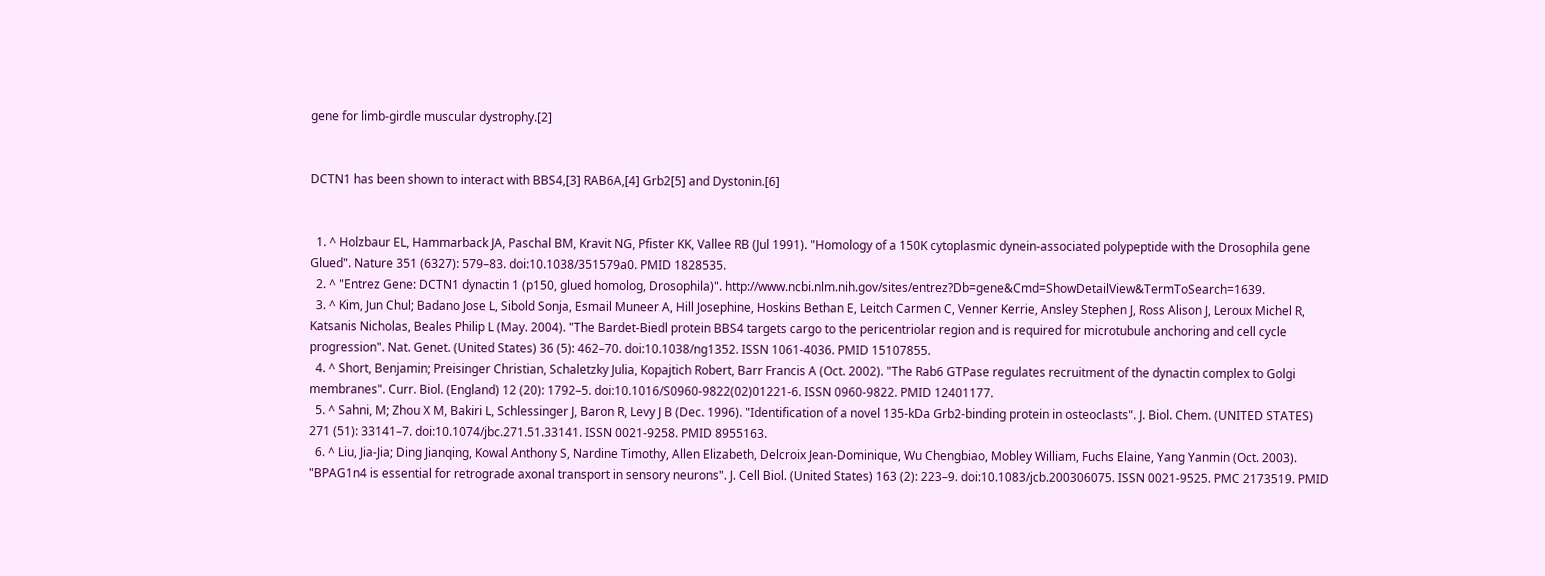gene for limb-girdle muscular dystrophy.[2]


DCTN1 has been shown to interact with BBS4,[3] RAB6A,[4] Grb2[5] and Dystonin.[6]


  1. ^ Holzbaur EL, Hammarback JA, Paschal BM, Kravit NG, Pfister KK, Vallee RB (Jul 1991). "Homology of a 150K cytoplasmic dynein-associated polypeptide with the Drosophila gene Glued". Nature 351 (6327): 579–83. doi:10.1038/351579a0. PMID 1828535.
  2. ^ "Entrez Gene: DCTN1 dynactin 1 (p150, glued homolog, Drosophila)". http://www.ncbi.nlm.nih.gov/sites/entrez?Db=gene&Cmd=ShowDetailView&TermToSearch=1639.
  3. ^ Kim, Jun Chul; Badano Jose L, Sibold Sonja, Esmail Muneer A, Hill Josephine, Hoskins Bethan E, Leitch Carmen C, Venner Kerrie, Ansley Stephen J, Ross Alison J, Leroux Michel R, Katsanis Nicholas, Beales Philip L (May. 2004). "The Bardet-Biedl protein BBS4 targets cargo to the pericentriolar region and is required for microtubule anchoring and cell cycle progression". Nat. Genet. (United States) 36 (5): 462–70. doi:10.1038/ng1352. ISSN 1061-4036. PMID 15107855.
  4. ^ Short, Benjamin; Preisinger Christian, Schaletzky Julia, Kopajtich Robert, Barr Francis A (Oct. 2002). "The Rab6 GTPase regulates recruitment of the dynactin complex to Golgi membranes". Curr. Biol. (England) 12 (20): 1792–5. doi:10.1016/S0960-9822(02)01221-6. ISSN 0960-9822. PMID 12401177.
  5. ^ Sahni, M; Zhou X M, Bakiri L, Schlessinger J, Baron R, Levy J B (Dec. 1996). "Identification of a novel 135-kDa Grb2-binding protein in osteoclasts". J. Biol. Chem. (UNITED STATES) 271 (51): 33141–7. doi:10.1074/jbc.271.51.33141. ISSN 0021-9258. PMID 8955163.
  6. ^ Liu, Jia-Jia; Ding Jianqing, Kowal Anthony S, Nardine Timothy, Allen Elizabeth, Delcroix Jean-Dominique, Wu Chengbiao, Mobley William, Fuchs Elaine, Yang Yanmin (Oct. 2003). "BPAG1n4 is essential for retrograde axonal transport in sensory neurons". J. Cell Biol. (United States) 163 (2): 223–9. doi:10.1083/jcb.200306075. ISSN 0021-9525. PMC 2173519. PMID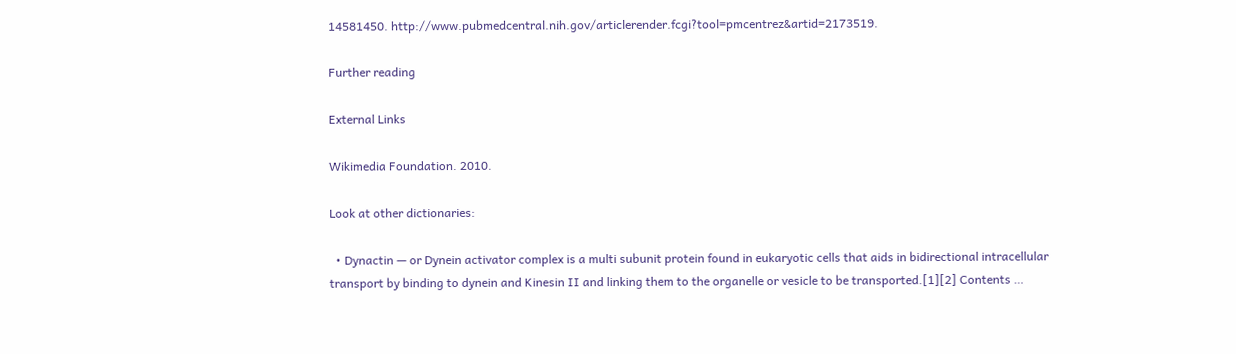14581450. http://www.pubmedcentral.nih.gov/articlerender.fcgi?tool=pmcentrez&artid=2173519.

Further reading

External Links

Wikimedia Foundation. 2010.

Look at other dictionaries:

  • Dynactin — or Dynein activator complex is a multi subunit protein found in eukaryotic cells that aids in bidirectional intracellular transport by binding to dynein and Kinesin II and linking them to the organelle or vesicle to be transported.[1][2] Contents …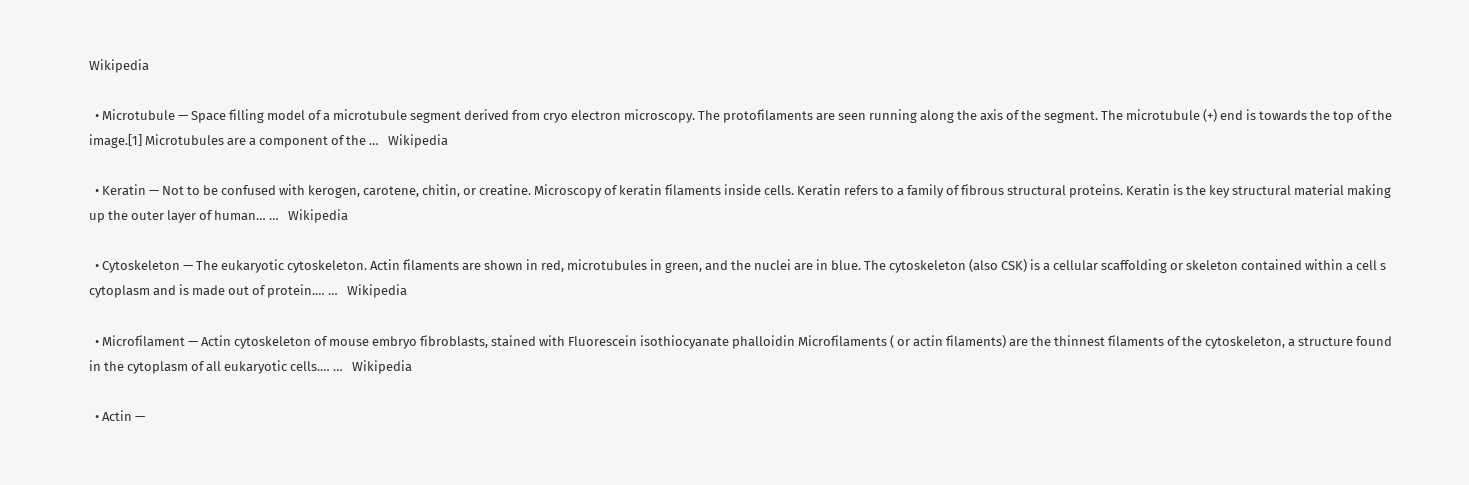Wikipedia

  • Microtubule — Space filling model of a microtubule segment derived from cryo electron microscopy. The protofilaments are seen running along the axis of the segment. The microtubule (+) end is towards the top of the image.[1] Microtubules are a component of the …   Wikipedia

  • Keratin — Not to be confused with kerogen, carotene, chitin, or creatine. Microscopy of keratin filaments inside cells. Keratin refers to a family of fibrous structural proteins. Keratin is the key structural material making up the outer layer of human… …   Wikipedia

  • Cytoskeleton — The eukaryotic cytoskeleton. Actin filaments are shown in red, microtubules in green, and the nuclei are in blue. The cytoskeleton (also CSK) is a cellular scaffolding or skeleton contained within a cell s cytoplasm and is made out of protein.… …   Wikipedia

  • Microfilament — Actin cytoskeleton of mouse embryo fibroblasts, stained with Fluorescein isothiocyanate phalloidin Microfilaments ( or actin filaments) are the thinnest filaments of the cytoskeleton, a structure found in the cytoplasm of all eukaryotic cells.… …   Wikipedia

  • Actin —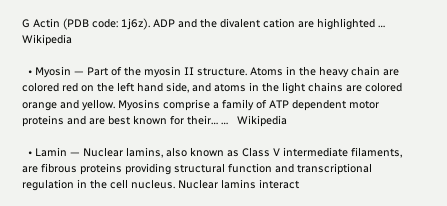G Actin (PDB code: 1j6z). ADP and the divalent cation are highlighted …   Wikipedia

  • Myosin — Part of the myosin II structure. Atoms in the heavy chain are colored red on the left hand side, and atoms in the light chains are colored orange and yellow. Myosins comprise a family of ATP dependent motor proteins and are best known for their… …   Wikipedia

  • Lamin — Nuclear lamins, also known as Class V intermediate filaments, are fibrous proteins providing structural function and transcriptional regulation in the cell nucleus. Nuclear lamins interact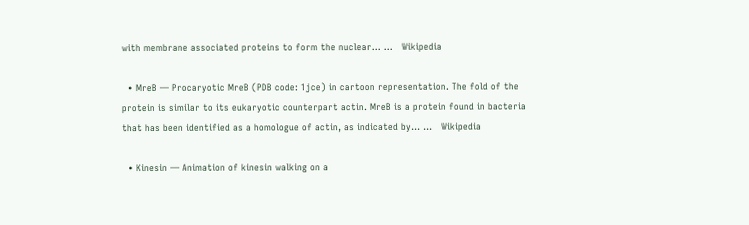with membrane associated proteins to form the nuclear… …   Wikipedia

  • MreB — Procaryotic MreB (PDB code: 1jce) in cartoon representation. The fold of the protein is similar to its eukaryotic counterpart actin. MreB is a protein found in bacteria that has been identified as a homologue of actin, as indicated by… …   Wikipedia

  • Kinesin — Animation of kinesin walking on a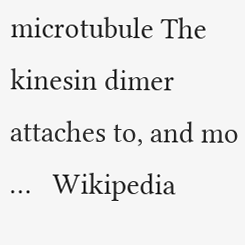microtubule The kinesin dimer attaches to, and mo …   Wikipedia